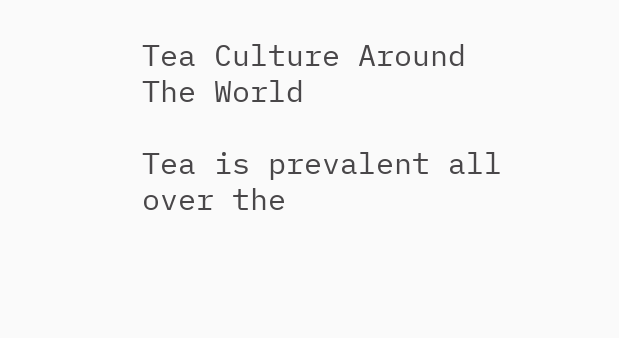Tea Culture Around The World

Tea is prevalent all over the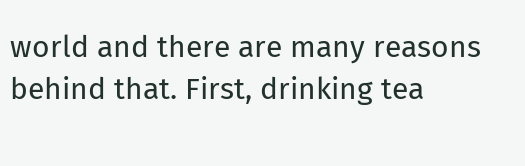world and there are many reasons behind that. First, drinking tea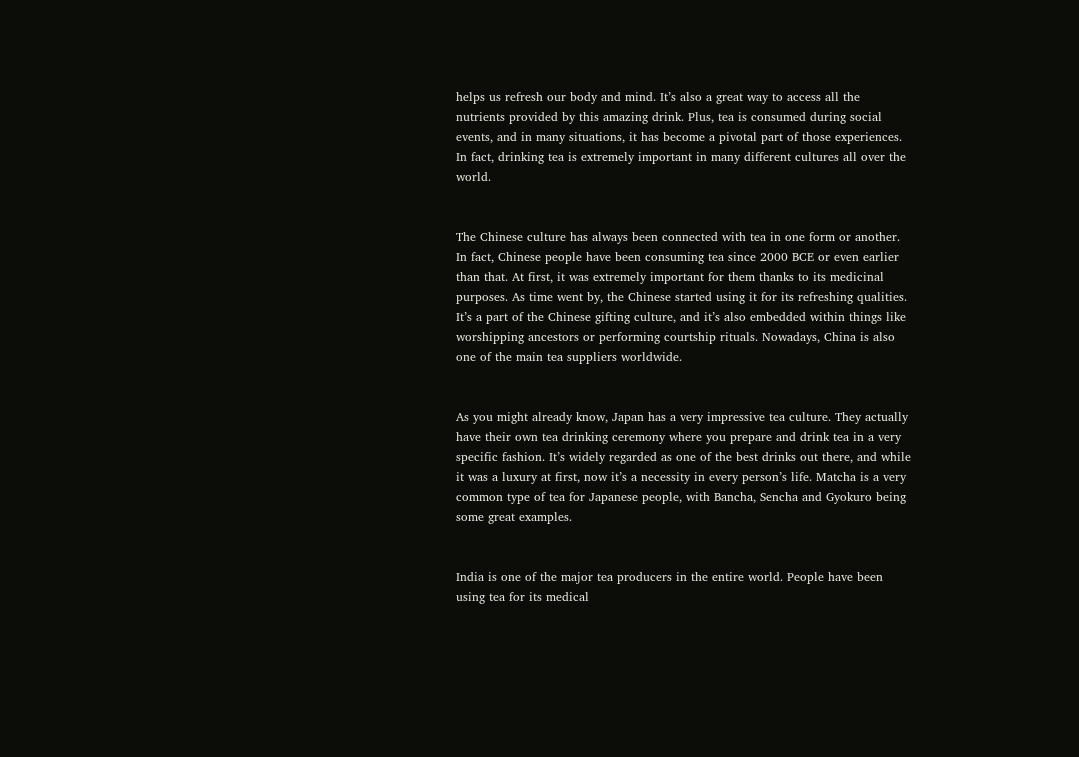helps us refresh our body and mind. It’s also a great way to access all the nutrients provided by this amazing drink. Plus, tea is consumed during social events, and in many situations, it has become a pivotal part of those experiences. In fact, drinking tea is extremely important in many different cultures all over the world.


The Chinese culture has always been connected with tea in one form or another. In fact, Chinese people have been consuming tea since 2000 BCE or even earlier than that. At first, it was extremely important for them thanks to its medicinal purposes. As time went by, the Chinese started using it for its refreshing qualities. It’s a part of the Chinese gifting culture, and it’s also embedded within things like worshipping ancestors or performing courtship rituals. Nowadays, China is also one of the main tea suppliers worldwide.


As you might already know, Japan has a very impressive tea culture. They actually have their own tea drinking ceremony where you prepare and drink tea in a very specific fashion. It’s widely regarded as one of the best drinks out there, and while it was a luxury at first, now it’s a necessity in every person’s life. Matcha is a very common type of tea for Japanese people, with Bancha, Sencha and Gyokuro being some great examples.


India is one of the major tea producers in the entire world. People have been using tea for its medical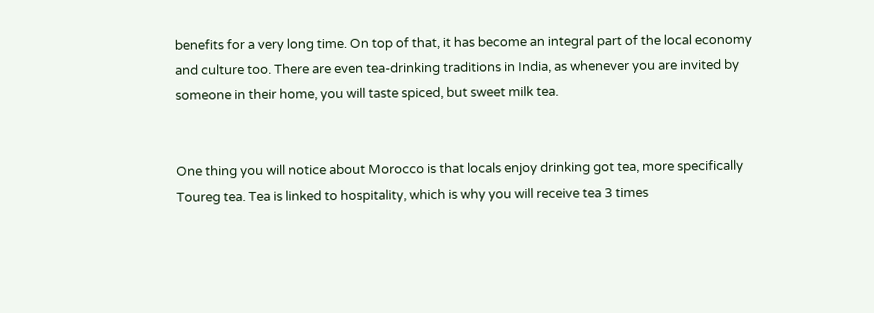benefits for a very long time. On top of that, it has become an integral part of the local economy and culture too. There are even tea-drinking traditions in India, as whenever you are invited by someone in their home, you will taste spiced, but sweet milk tea.


One thing you will notice about Morocco is that locals enjoy drinking got tea, more specifically Toureg tea. Tea is linked to hospitality, which is why you will receive tea 3 times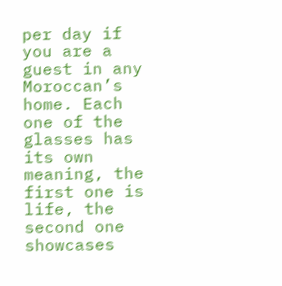per day if you are a guest in any Moroccan’s home. Each one of the glasses has its own meaning, the first one is life, the second one showcases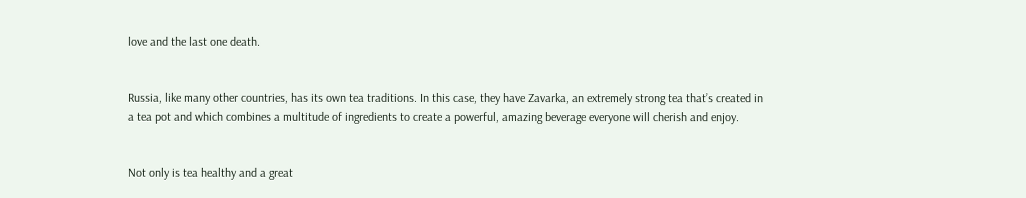love and the last one death.


Russia, like many other countries, has its own tea traditions. In this case, they have Zavarka, an extremely strong tea that’s created in a tea pot and which combines a multitude of ingredients to create a powerful, amazing beverage everyone will cherish and enjoy.


Not only is tea healthy and a great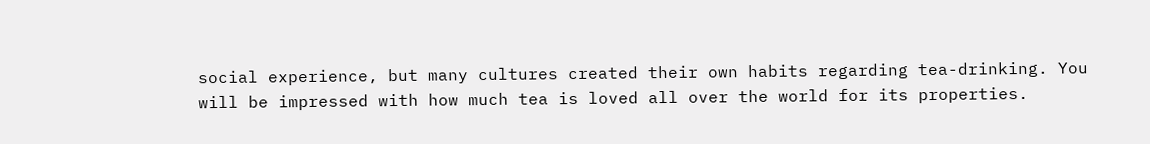social experience, but many cultures created their own habits regarding tea-drinking. You will be impressed with how much tea is loved all over the world for its properties.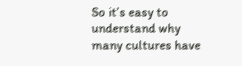So it’s easy to understand why many cultures have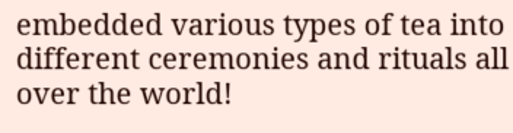embedded various types of tea into different ceremonies and rituals all over the world!